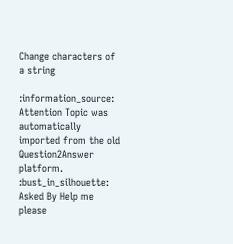Change characters of a string

:information_source: Attention Topic was automatically imported from the old Question2Answer platform.
:bust_in_silhouette: Asked By Help me please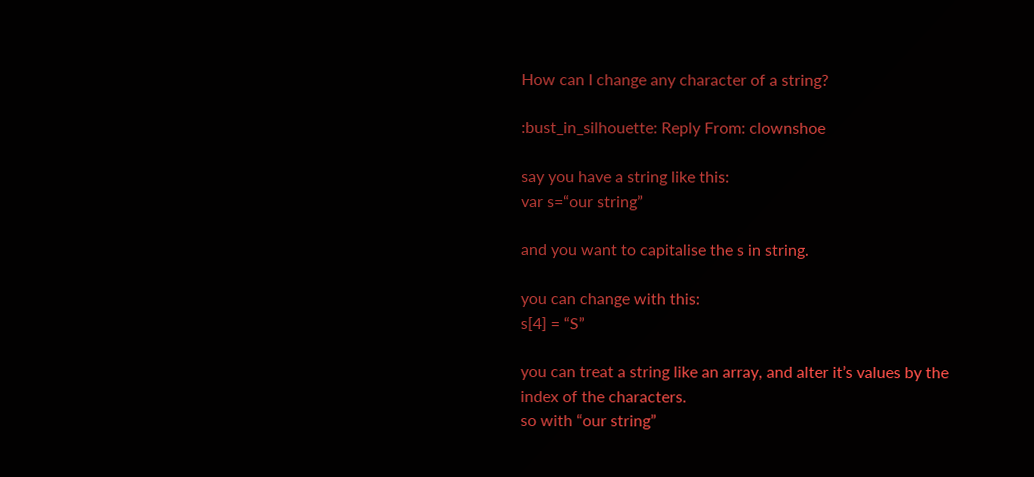How can I change any character of a string?

:bust_in_silhouette: Reply From: clownshoe

say you have a string like this:
var s=“our string”

and you want to capitalise the s in string.

you can change with this:
s[4] = “S”

you can treat a string like an array, and alter it’s values by the index of the characters.
so with “our string”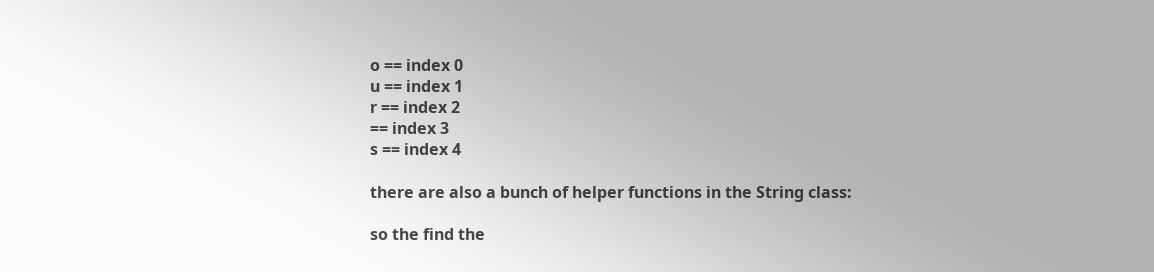o == index 0
u == index 1
r == index 2
== index 3
s == index 4

there are also a bunch of helper functions in the String class:

so the find the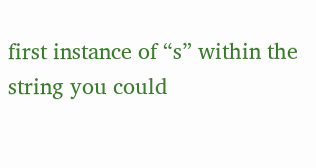first instance of “s” within the string you could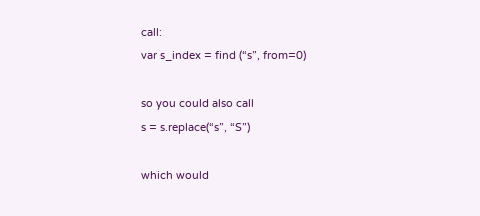call:
var s_index = find (“s”, from=0)

so you could also call
s = s.replace(“s”, “S”)

which would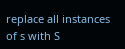replace all instances of s with S